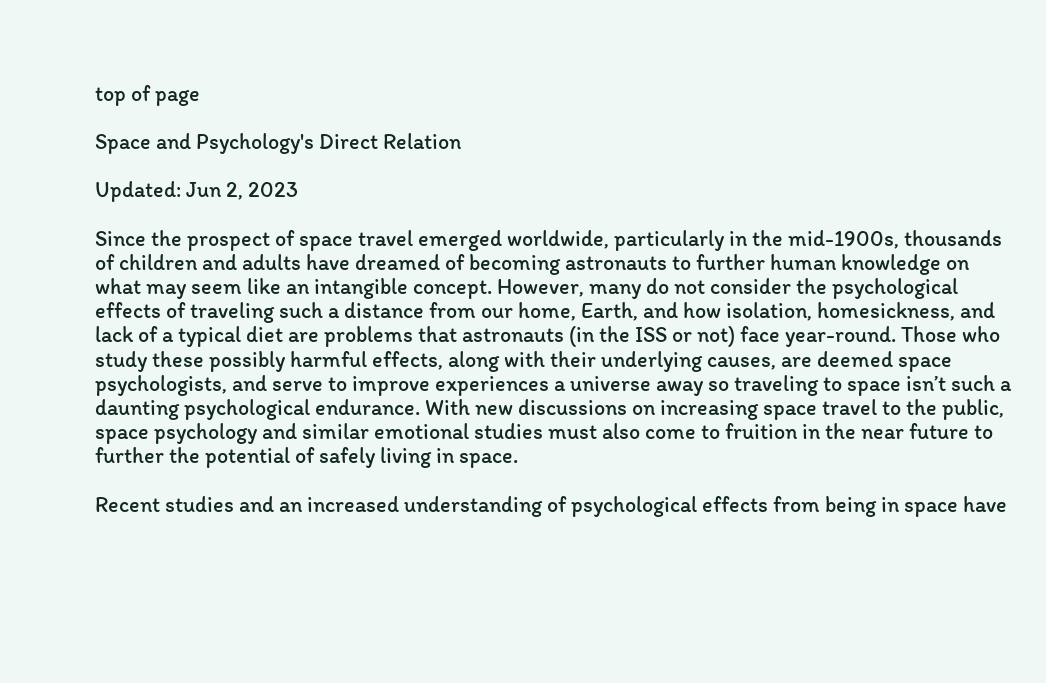top of page

Space and Psychology's Direct Relation

Updated: Jun 2, 2023

Since the prospect of space travel emerged worldwide, particularly in the mid-1900s, thousands of children and adults have dreamed of becoming astronauts to further human knowledge on what may seem like an intangible concept. However, many do not consider the psychological effects of traveling such a distance from our home, Earth, and how isolation, homesickness, and lack of a typical diet are problems that astronauts (in the ISS or not) face year-round. Those who study these possibly harmful effects, along with their underlying causes, are deemed space psychologists, and serve to improve experiences a universe away so traveling to space isn’t such a daunting psychological endurance. With new discussions on increasing space travel to the public, space psychology and similar emotional studies must also come to fruition in the near future to further the potential of safely living in space.

Recent studies and an increased understanding of psychological effects from being in space have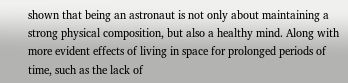shown that being an astronaut is not only about maintaining a strong physical composition, but also a healthy mind. Along with more evident effects of living in space for prolonged periods of time, such as the lack of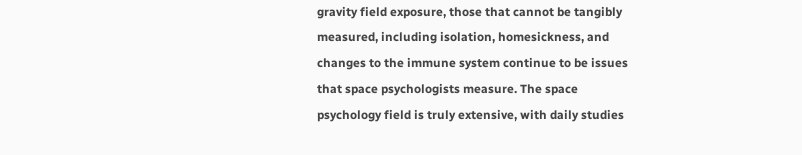gravity field exposure, those that cannot be tangibly measured, including isolation, homesickness, and changes to the immune system continue to be issues that space psychologists measure. The space psychology field is truly extensive, with daily studies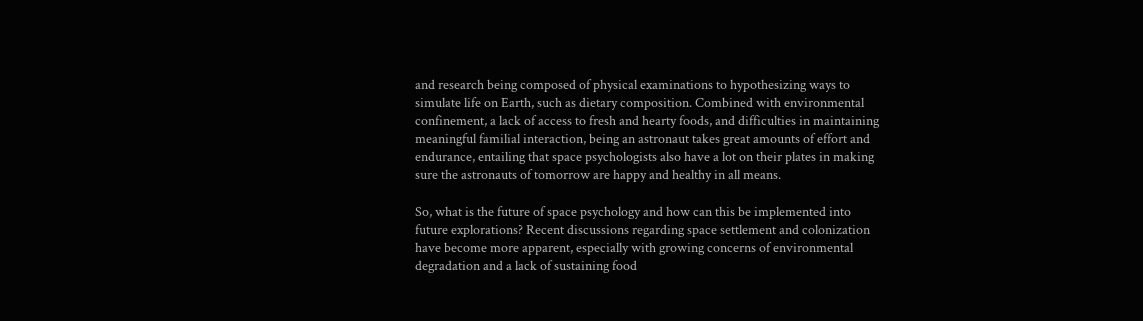and research being composed of physical examinations to hypothesizing ways to simulate life on Earth, such as dietary composition. Combined with environmental confinement, a lack of access to fresh and hearty foods, and difficulties in maintaining meaningful familial interaction, being an astronaut takes great amounts of effort and endurance, entailing that space psychologists also have a lot on their plates in making sure the astronauts of tomorrow are happy and healthy in all means.

So, what is the future of space psychology and how can this be implemented into future explorations? Recent discussions regarding space settlement and colonization have become more apparent, especially with growing concerns of environmental degradation and a lack of sustaining food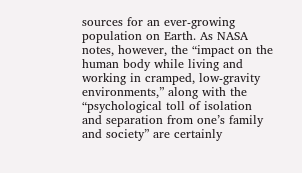sources for an ever-growing population on Earth. As NASA notes, however, the “impact on the human body while living and working in cramped, low-gravity environments,” along with the “psychological toll of isolation and separation from one’s family and society” are certainly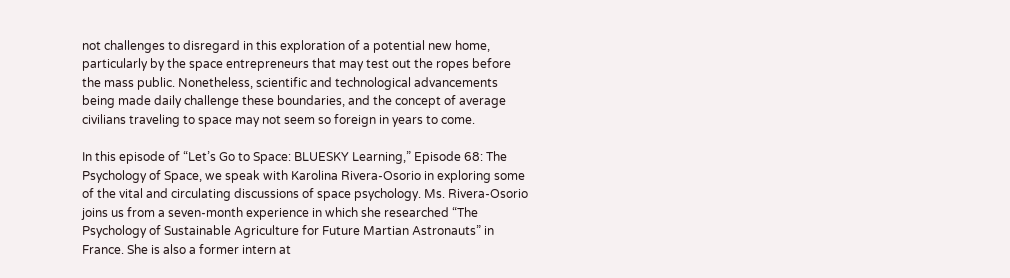not challenges to disregard in this exploration of a potential new home, particularly by the space entrepreneurs that may test out the ropes before the mass public. Nonetheless, scientific and technological advancements being made daily challenge these boundaries, and the concept of average civilians traveling to space may not seem so foreign in years to come.

In this episode of “Let’s Go to Space: BLUESKY Learning,” Episode 68: The Psychology of Space, we speak with Karolina Rivera-Osorio in exploring some of the vital and circulating discussions of space psychology. Ms. Rivera-Osorio joins us from a seven-month experience in which she researched “The Psychology of Sustainable Agriculture for Future Martian Astronauts” in France. She is also a former intern at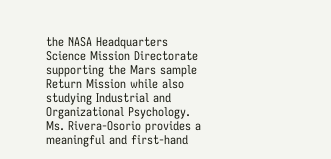the NASA Headquarters Science Mission Directorate supporting the Mars sample Return Mission while also studying Industrial and Organizational Psychology. Ms. Rivera-Osorio provides a meaningful and first-hand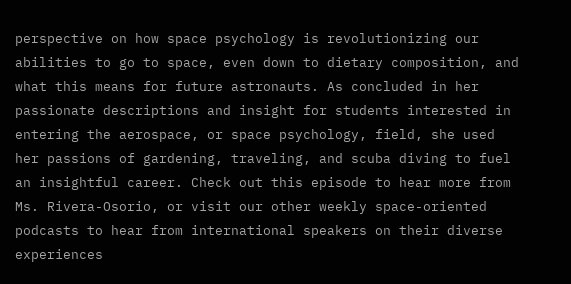perspective on how space psychology is revolutionizing our abilities to go to space, even down to dietary composition, and what this means for future astronauts. As concluded in her passionate descriptions and insight for students interested in entering the aerospace, or space psychology, field, she used her passions of gardening, traveling, and scuba diving to fuel an insightful career. Check out this episode to hear more from Ms. Rivera-Osorio, or visit our other weekly space-oriented podcasts to hear from international speakers on their diverse experiences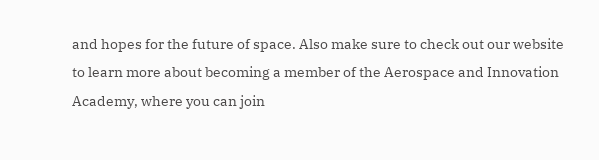and hopes for the future of space. Also make sure to check out our website to learn more about becoming a member of the Aerospace and Innovation Academy, where you can join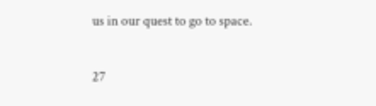us in our quest to go to space.

27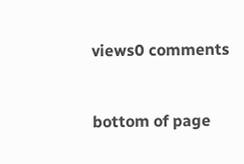views0 comments


bottom of page